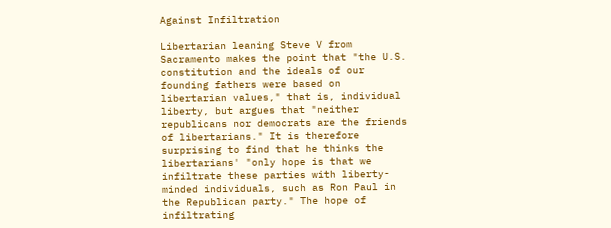Against Infiltration

Libertarian leaning Steve V from Sacramento makes the point that "the U.S. constitution and the ideals of our founding fathers were based on libertarian values," that is, individual liberty, but argues that "neither republicans nor democrats are the friends of libertarians." It is therefore surprising to find that he thinks the libertarians' "only hope is that we infiltrate these parties with liberty-minded individuals, such as Ron Paul in the Republican party." The hope of infiltrating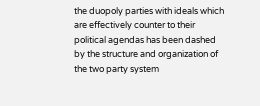the duopoly parties with ideals which are effectively counter to their political agendas has been dashed by the structure and organization of the two party system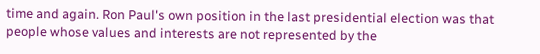time and again. Ron Paul's own position in the last presidential election was that people whose values and interests are not represented by the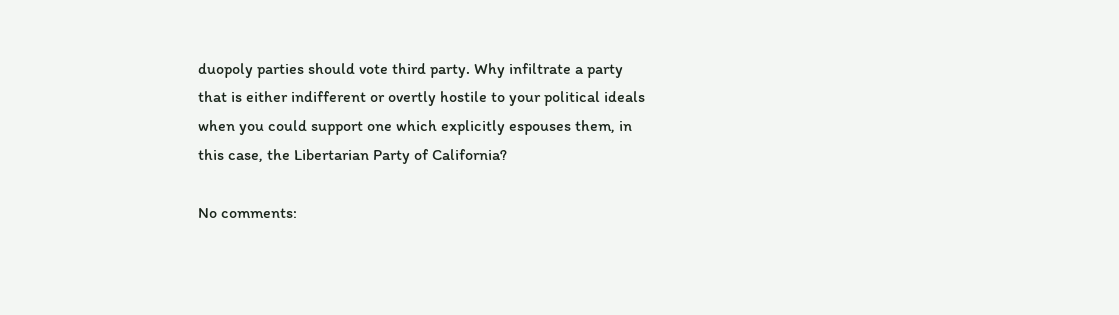duopoly parties should vote third party. Why infiltrate a party that is either indifferent or overtly hostile to your political ideals when you could support one which explicitly espouses them, in this case, the Libertarian Party of California?

No comments: